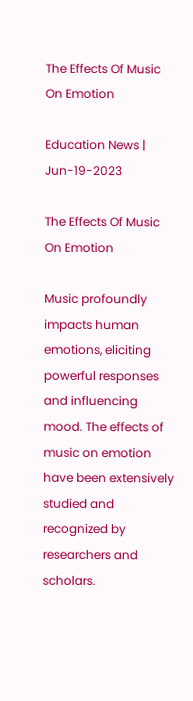The Effects Of Music On Emotion

Education News | Jun-19-2023

The Effects Of Music On Emotion

Music profoundly impacts human emotions, eliciting powerful responses and influencing mood. The effects of music on emotion have been extensively studied and recognized by researchers and scholars.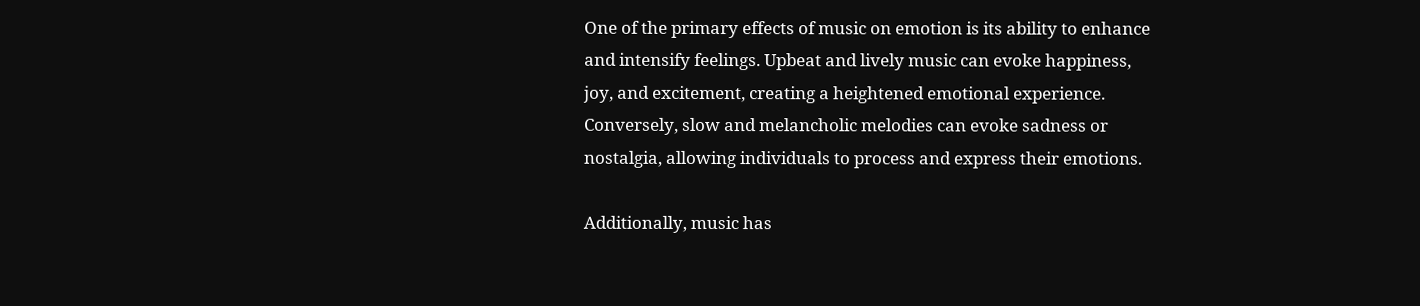One of the primary effects of music on emotion is its ability to enhance and intensify feelings. Upbeat and lively music can evoke happiness, joy, and excitement, creating a heightened emotional experience. Conversely, slow and melancholic melodies can evoke sadness or nostalgia, allowing individuals to process and express their emotions.

Additionally, music has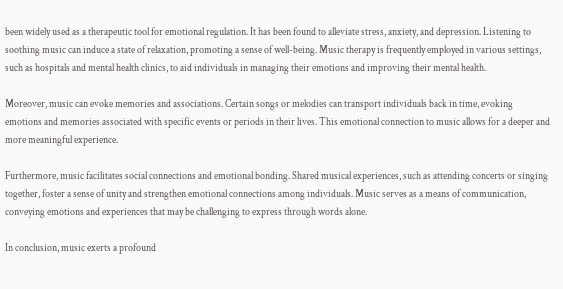been widely used as a therapeutic tool for emotional regulation. It has been found to alleviate stress, anxiety, and depression. Listening to soothing music can induce a state of relaxation, promoting a sense of well-being. Music therapy is frequently employed in various settings, such as hospitals and mental health clinics, to aid individuals in managing their emotions and improving their mental health.

Moreover, music can evoke memories and associations. Certain songs or melodies can transport individuals back in time, evoking emotions and memories associated with specific events or periods in their lives. This emotional connection to music allows for a deeper and more meaningful experience.

Furthermore, music facilitates social connections and emotional bonding. Shared musical experiences, such as attending concerts or singing together, foster a sense of unity and strengthen emotional connections among individuals. Music serves as a means of communication, conveying emotions and experiences that may be challenging to express through words alone.

In conclusion, music exerts a profound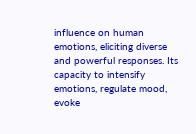influence on human emotions, eliciting diverse and powerful responses. Its capacity to intensify emotions, regulate mood, evoke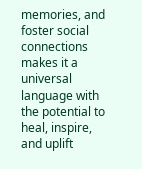memories, and foster social connections makes it a universal language with the potential to heal, inspire, and uplift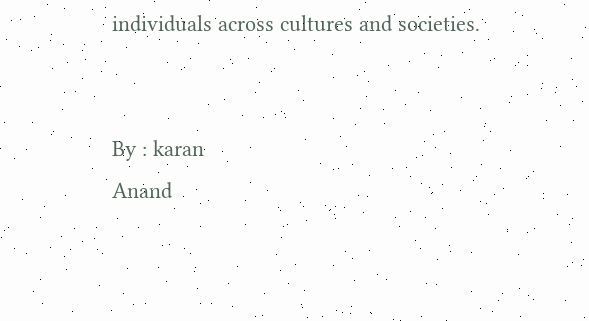individuals across cultures and societies.


By : karan
Anand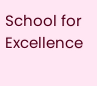School for Excellence